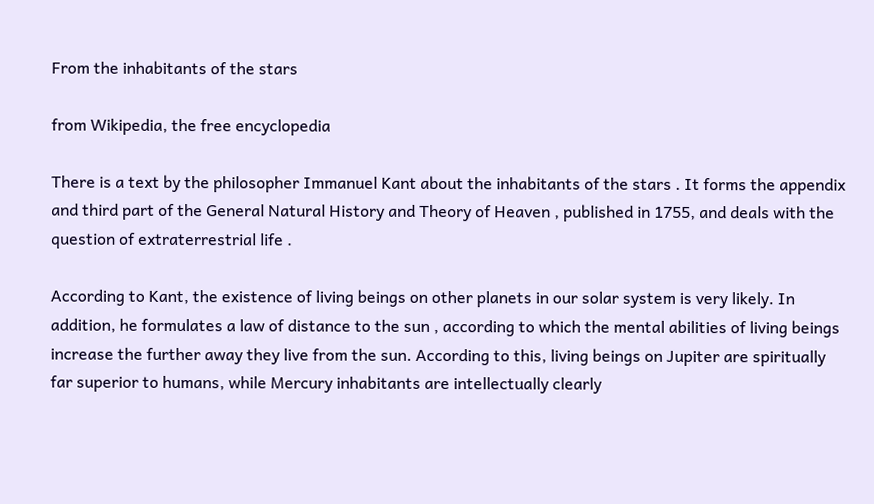From the inhabitants of the stars

from Wikipedia, the free encyclopedia

There is a text by the philosopher Immanuel Kant about the inhabitants of the stars . It forms the appendix and third part of the General Natural History and Theory of Heaven , published in 1755, and deals with the question of extraterrestrial life .

According to Kant, the existence of living beings on other planets in our solar system is very likely. In addition, he formulates a law of distance to the sun , according to which the mental abilities of living beings increase the further away they live from the sun. According to this, living beings on Jupiter are spiritually far superior to humans, while Mercury inhabitants are intellectually clearly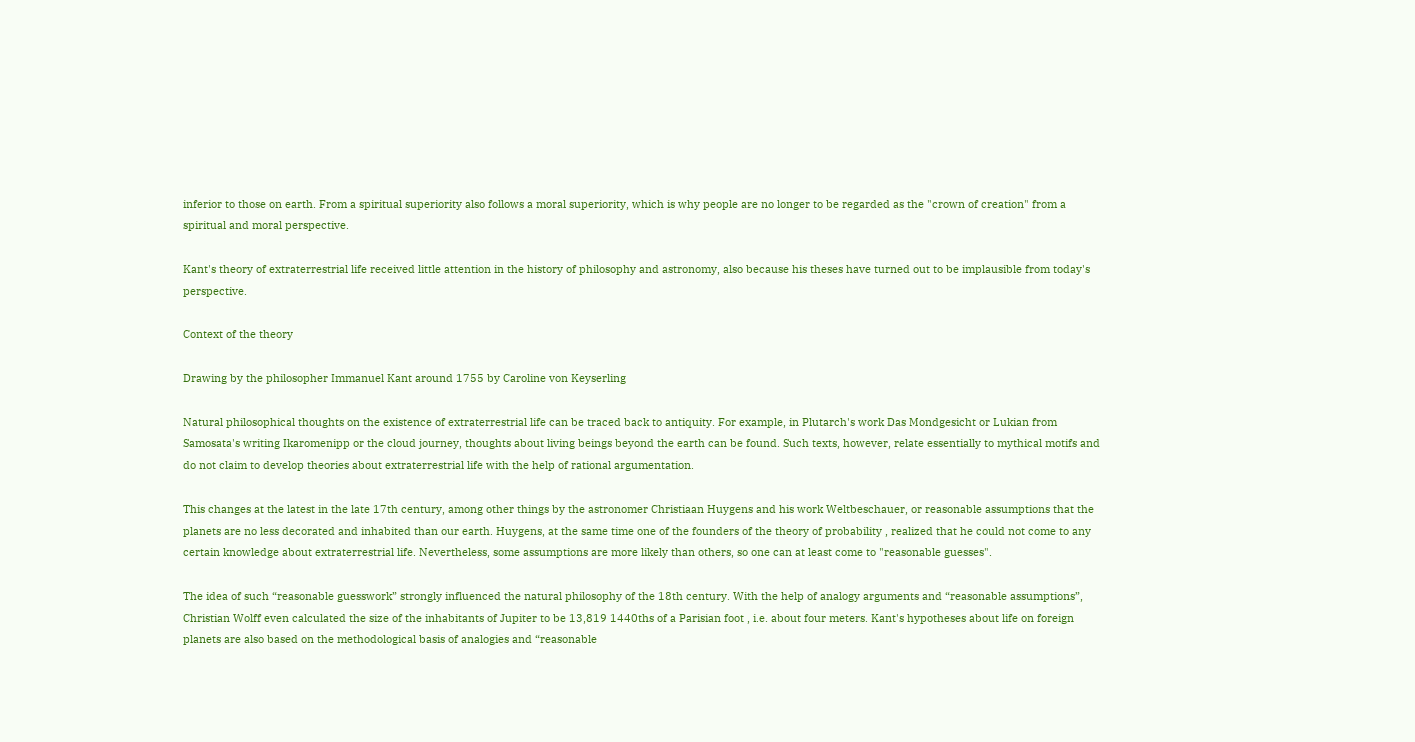inferior to those on earth. From a spiritual superiority also follows a moral superiority, which is why people are no longer to be regarded as the "crown of creation" from a spiritual and moral perspective.

Kant's theory of extraterrestrial life received little attention in the history of philosophy and astronomy, also because his theses have turned out to be implausible from today's perspective.

Context of the theory

Drawing by the philosopher Immanuel Kant around 1755 by Caroline von Keyserling

Natural philosophical thoughts on the existence of extraterrestrial life can be traced back to antiquity. For example, in Plutarch's work Das Mondgesicht or Lukian from Samosata's writing Ikaromenipp or the cloud journey, thoughts about living beings beyond the earth can be found. Such texts, however, relate essentially to mythical motifs and do not claim to develop theories about extraterrestrial life with the help of rational argumentation.

This changes at the latest in the late 17th century, among other things by the astronomer Christiaan Huygens and his work Weltbeschauer, or reasonable assumptions that the planets are no less decorated and inhabited than our earth. Huygens, at the same time one of the founders of the theory of probability , realized that he could not come to any certain knowledge about extraterrestrial life. Nevertheless, some assumptions are more likely than others, so one can at least come to "reasonable guesses".

The idea of such “reasonable guesswork” strongly influenced the natural philosophy of the 18th century. With the help of analogy arguments and “reasonable assumptions”, Christian Wolff even calculated the size of the inhabitants of Jupiter to be 13,819 1440ths of a Parisian foot , i.e. about four meters. Kant's hypotheses about life on foreign planets are also based on the methodological basis of analogies and “reasonable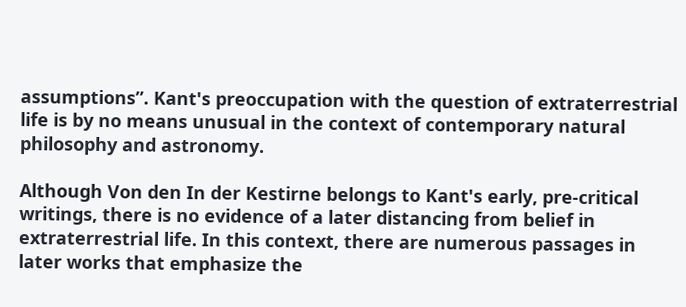assumptions”. Kant's preoccupation with the question of extraterrestrial life is by no means unusual in the context of contemporary natural philosophy and astronomy.

Although Von den In der Kestirne belongs to Kant's early, pre-critical writings, there is no evidence of a later distancing from belief in extraterrestrial life. In this context, there are numerous passages in later works that emphasize the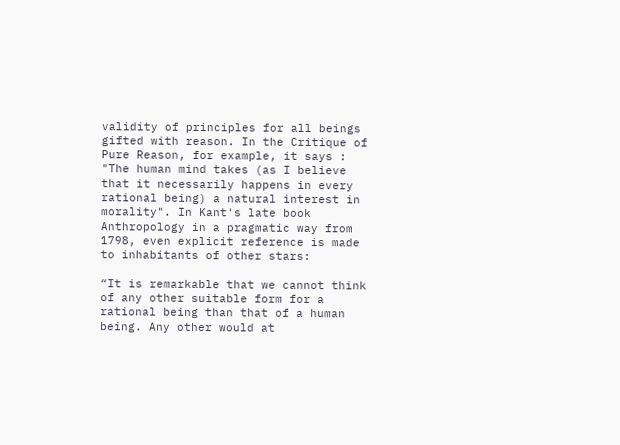validity of principles for all beings gifted with reason. In the Critique of Pure Reason, for example, it says : "The human mind takes (as I believe that it necessarily happens in every rational being) a natural interest in morality". In Kant's late book Anthropology in a pragmatic way from 1798, even explicit reference is made to inhabitants of other stars:

“It is remarkable that we cannot think of any other suitable form for a rational being than that of a human being. Any other would at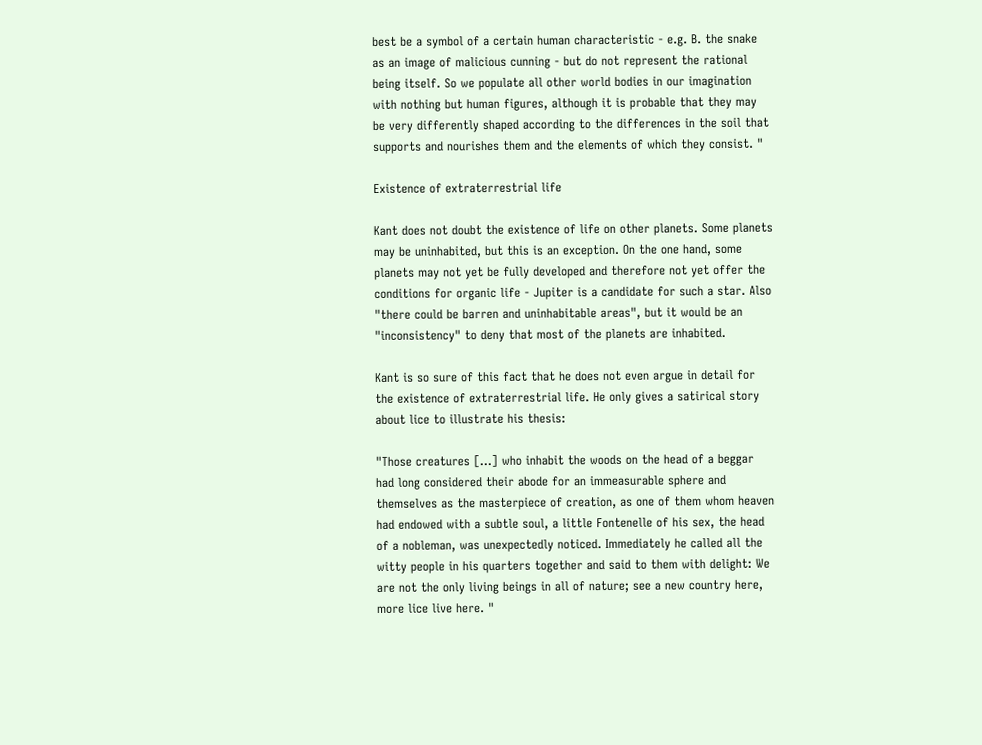best be a symbol of a certain human characteristic - e.g. B. the snake as an image of malicious cunning - but do not represent the rational being itself. So we populate all other world bodies in our imagination with nothing but human figures, although it is probable that they may be very differently shaped according to the differences in the soil that supports and nourishes them and the elements of which they consist. "

Existence of extraterrestrial life

Kant does not doubt the existence of life on other planets. Some planets may be uninhabited, but this is an exception. On the one hand, some planets may not yet be fully developed and therefore not yet offer the conditions for organic life - Jupiter is a candidate for such a star. Also "there could be barren and uninhabitable areas", but it would be an "inconsistency" to deny that most of the planets are inhabited.

Kant is so sure of this fact that he does not even argue in detail for the existence of extraterrestrial life. He only gives a satirical story about lice to illustrate his thesis:

"Those creatures [...] who inhabit the woods on the head of a beggar had long considered their abode for an immeasurable sphere and themselves as the masterpiece of creation, as one of them whom heaven had endowed with a subtle soul, a little Fontenelle of his sex, the head of a nobleman, was unexpectedly noticed. Immediately he called all the witty people in his quarters together and said to them with delight: We are not the only living beings in all of nature; see a new country here, more lice live here. "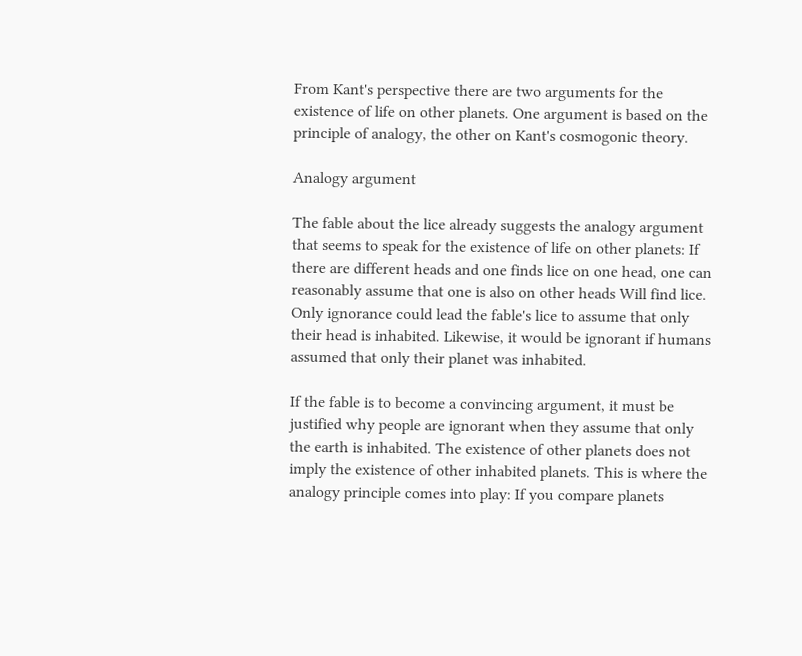From Kant's perspective there are two arguments for the existence of life on other planets. One argument is based on the principle of analogy, the other on Kant's cosmogonic theory.

Analogy argument

The fable about the lice already suggests the analogy argument that seems to speak for the existence of life on other planets: If there are different heads and one finds lice on one head, one can reasonably assume that one is also on other heads Will find lice. Only ignorance could lead the fable's lice to assume that only their head is inhabited. Likewise, it would be ignorant if humans assumed that only their planet was inhabited.

If the fable is to become a convincing argument, it must be justified why people are ignorant when they assume that only the earth is inhabited. The existence of other planets does not imply the existence of other inhabited planets. This is where the analogy principle comes into play: If you compare planets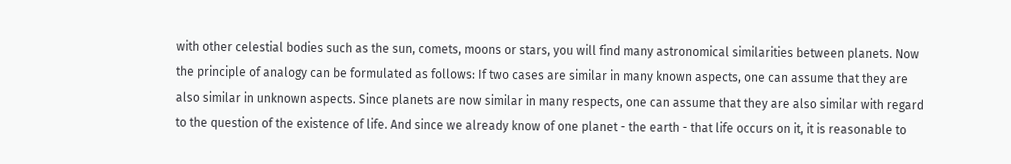with other celestial bodies such as the sun, comets, moons or stars, you will find many astronomical similarities between planets. Now the principle of analogy can be formulated as follows: If two cases are similar in many known aspects, one can assume that they are also similar in unknown aspects. Since planets are now similar in many respects, one can assume that they are also similar with regard to the question of the existence of life. And since we already know of one planet - the earth - that life occurs on it, it is reasonable to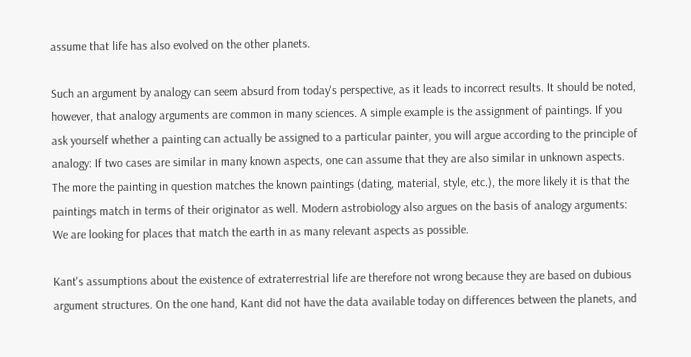assume that life has also evolved on the other planets.

Such an argument by analogy can seem absurd from today's perspective, as it leads to incorrect results. It should be noted, however, that analogy arguments are common in many sciences. A simple example is the assignment of paintings. If you ask yourself whether a painting can actually be assigned to a particular painter, you will argue according to the principle of analogy: If two cases are similar in many known aspects, one can assume that they are also similar in unknown aspects. The more the painting in question matches the known paintings (dating, material, style, etc.), the more likely it is that the paintings match in terms of their originator as well. Modern astrobiology also argues on the basis of analogy arguments: We are looking for places that match the earth in as many relevant aspects as possible.

Kant's assumptions about the existence of extraterrestrial life are therefore not wrong because they are based on dubious argument structures. On the one hand, Kant did not have the data available today on differences between the planets, and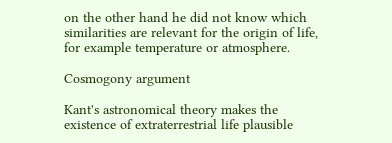on the other hand he did not know which similarities are relevant for the origin of life, for example temperature or atmosphere.

Cosmogony argument

Kant's astronomical theory makes the existence of extraterrestrial life plausible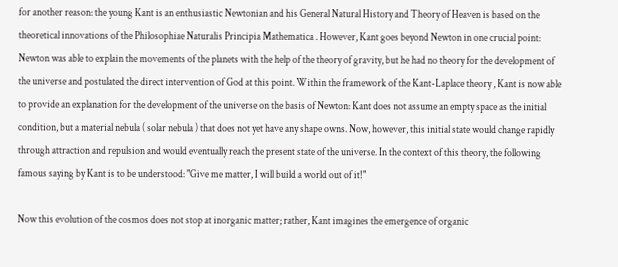for another reason: the young Kant is an enthusiastic Newtonian and his General Natural History and Theory of Heaven is based on the theoretical innovations of the Philosophiae Naturalis Principia Mathematica . However, Kant goes beyond Newton in one crucial point: Newton was able to explain the movements of the planets with the help of the theory of gravity, but he had no theory for the development of the universe and postulated the direct intervention of God at this point. Within the framework of the Kant-Laplace theory , Kant is now able to provide an explanation for the development of the universe on the basis of Newton: Kant does not assume an empty space as the initial condition, but a material nebula ( solar nebula ) that does not yet have any shape owns. Now, however, this initial state would change rapidly through attraction and repulsion and would eventually reach the present state of the universe. In the context of this theory, the following famous saying by Kant is to be understood: "Give me matter, I will build a world out of it!"

Now this evolution of the cosmos does not stop at inorganic matter; rather, Kant imagines the emergence of organic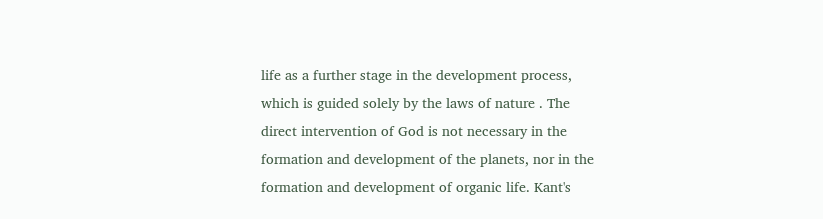life as a further stage in the development process, which is guided solely by the laws of nature . The direct intervention of God is not necessary in the formation and development of the planets, nor in the formation and development of organic life. Kant's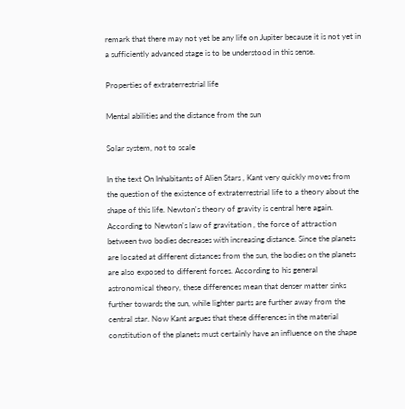remark that there may not yet be any life on Jupiter because it is not yet in a sufficiently advanced stage is to be understood in this sense.

Properties of extraterrestrial life

Mental abilities and the distance from the sun

Solar system, not to scale

In the text On Inhabitants of Alien Stars , Kant very quickly moves from the question of the existence of extraterrestrial life to a theory about the shape of this life. Newton's theory of gravity is central here again. According to Newton's law of gravitation , the force of attraction between two bodies decreases with increasing distance. Since the planets are located at different distances from the sun, the bodies on the planets are also exposed to different forces. According to his general astronomical theory, these differences mean that denser matter sinks further towards the sun, while lighter parts are further away from the central star. Now Kant argues that these differences in the material constitution of the planets must certainly have an influence on the shape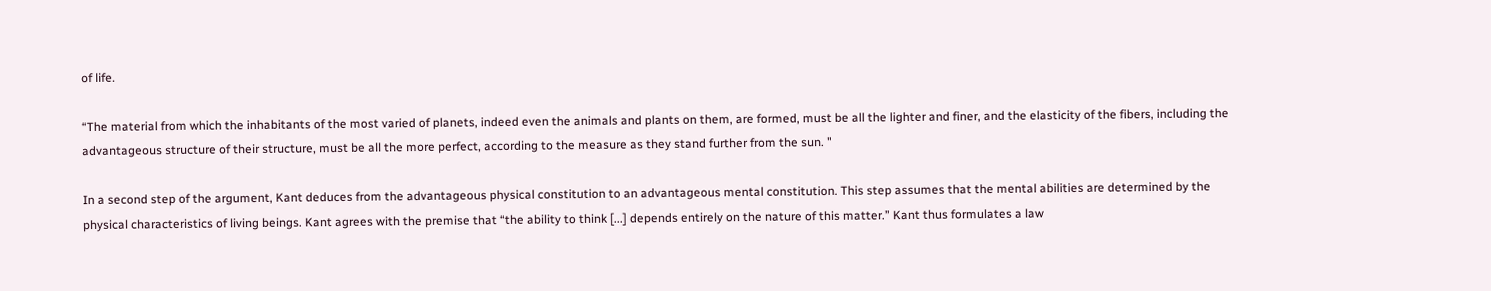of life.

“The material from which the inhabitants of the most varied of planets, indeed even the animals and plants on them, are formed, must be all the lighter and finer, and the elasticity of the fibers, including the advantageous structure of their structure, must be all the more perfect, according to the measure as they stand further from the sun. "

In a second step of the argument, Kant deduces from the advantageous physical constitution to an advantageous mental constitution. This step assumes that the mental abilities are determined by the physical characteristics of living beings. Kant agrees with the premise that “the ability to think [...] depends entirely on the nature of this matter.” Kant thus formulates a law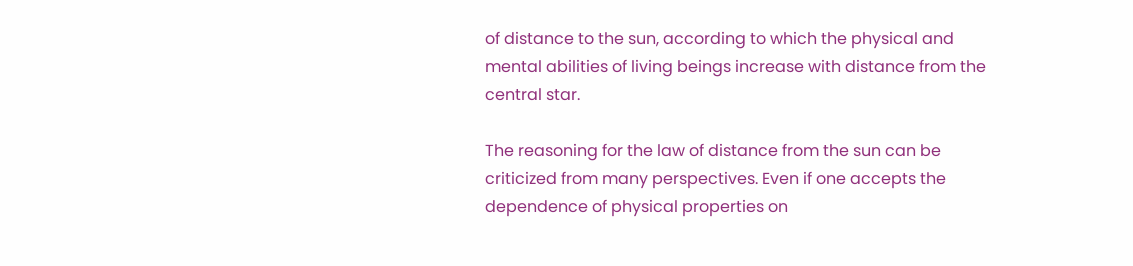of distance to the sun, according to which the physical and mental abilities of living beings increase with distance from the central star.

The reasoning for the law of distance from the sun can be criticized from many perspectives. Even if one accepts the dependence of physical properties on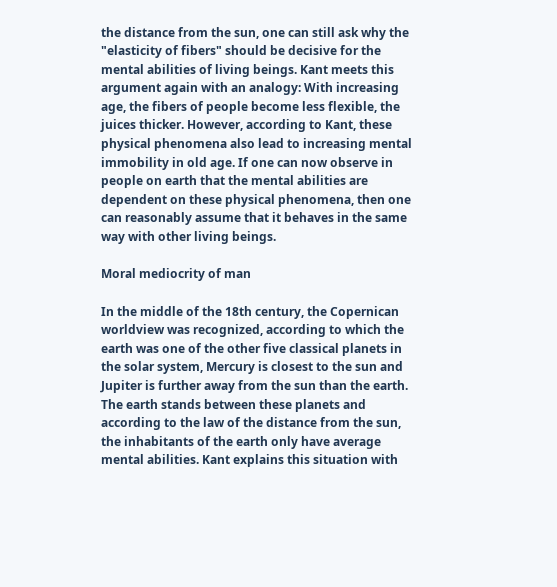the distance from the sun, one can still ask why the "elasticity of fibers" should be decisive for the mental abilities of living beings. Kant meets this argument again with an analogy: With increasing age, the fibers of people become less flexible, the juices thicker. However, according to Kant, these physical phenomena also lead to increasing mental immobility in old age. If one can now observe in people on earth that the mental abilities are dependent on these physical phenomena, then one can reasonably assume that it behaves in the same way with other living beings.

Moral mediocrity of man

In the middle of the 18th century, the Copernican worldview was recognized, according to which the earth was one of the other five classical planets in the solar system, Mercury is closest to the sun and Jupiter is further away from the sun than the earth. The earth stands between these planets and according to the law of the distance from the sun, the inhabitants of the earth only have average mental abilities. Kant explains this situation with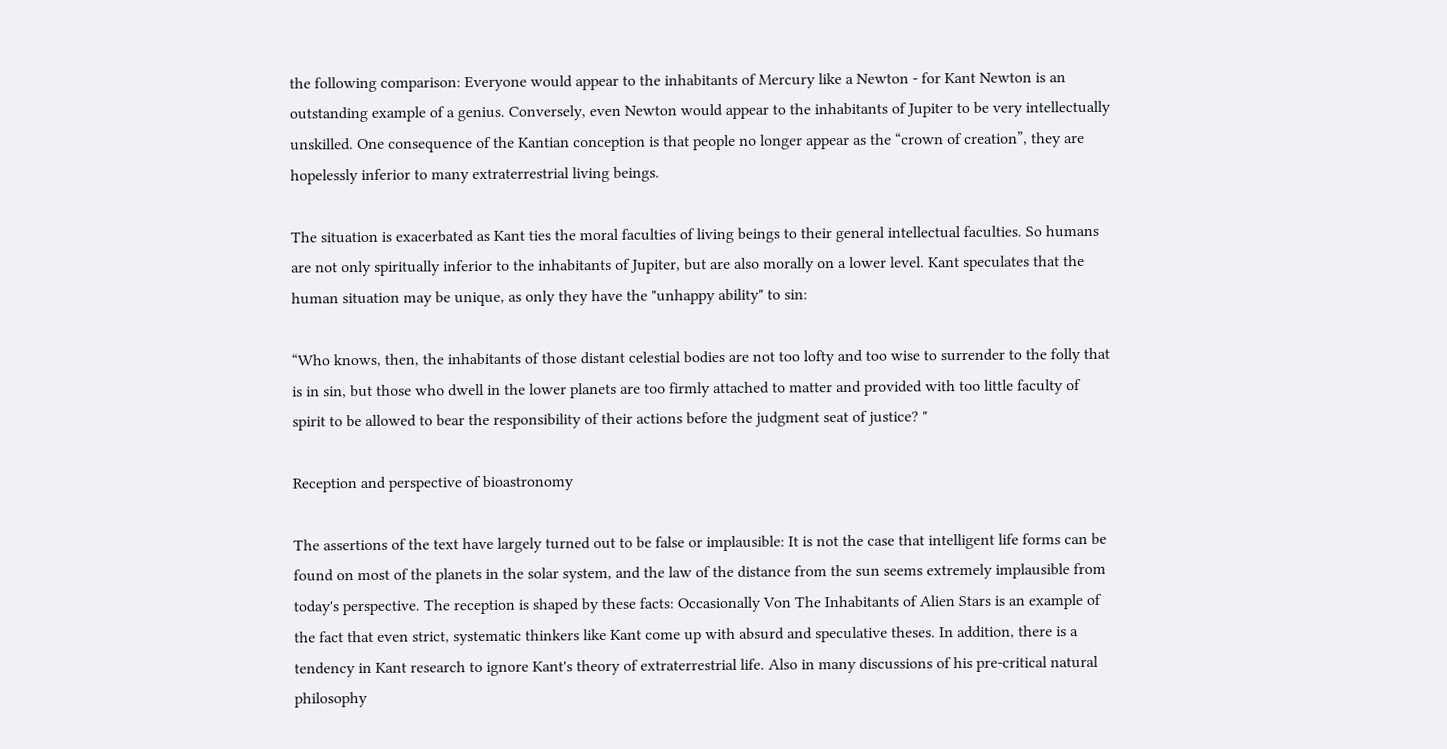the following comparison: Everyone would appear to the inhabitants of Mercury like a Newton - for Kant Newton is an outstanding example of a genius. Conversely, even Newton would appear to the inhabitants of Jupiter to be very intellectually unskilled. One consequence of the Kantian conception is that people no longer appear as the “crown of creation”, they are hopelessly inferior to many extraterrestrial living beings.

The situation is exacerbated as Kant ties the moral faculties of living beings to their general intellectual faculties. So humans are not only spiritually inferior to the inhabitants of Jupiter, but are also morally on a lower level. Kant speculates that the human situation may be unique, as only they have the "unhappy ability" to sin:

“Who knows, then, the inhabitants of those distant celestial bodies are not too lofty and too wise to surrender to the folly that is in sin, but those who dwell in the lower planets are too firmly attached to matter and provided with too little faculty of spirit to be allowed to bear the responsibility of their actions before the judgment seat of justice? "

Reception and perspective of bioastronomy

The assertions of the text have largely turned out to be false or implausible: It is not the case that intelligent life forms can be found on most of the planets in the solar system, and the law of the distance from the sun seems extremely implausible from today's perspective. The reception is shaped by these facts: Occasionally Von The Inhabitants of Alien Stars is an example of the fact that even strict, systematic thinkers like Kant come up with absurd and speculative theses. In addition, there is a tendency in Kant research to ignore Kant's theory of extraterrestrial life. Also in many discussions of his pre-critical natural philosophy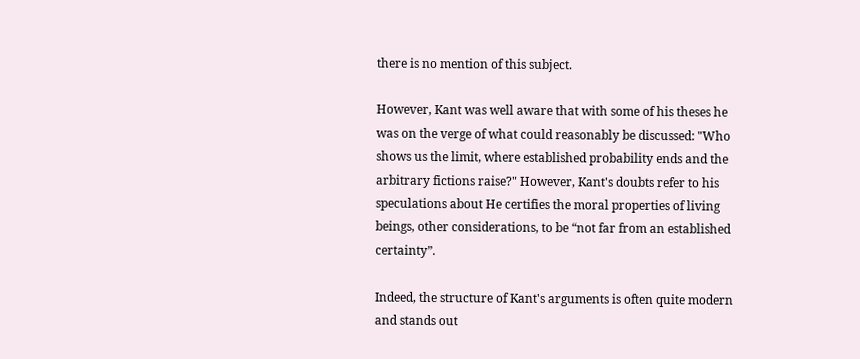there is no mention of this subject.

However, Kant was well aware that with some of his theses he was on the verge of what could reasonably be discussed: "Who shows us the limit, where established probability ends and the arbitrary fictions raise?" However, Kant's doubts refer to his speculations about He certifies the moral properties of living beings, other considerations, to be “not far from an established certainty”.

Indeed, the structure of Kant's arguments is often quite modern and stands out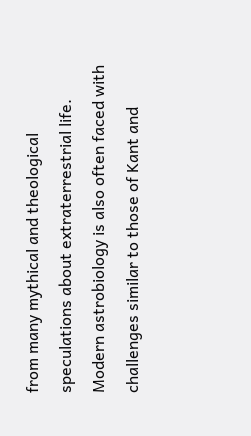from many mythical and theological speculations about extraterrestrial life. Modern astrobiology is also often faced with challenges similar to those of Kant and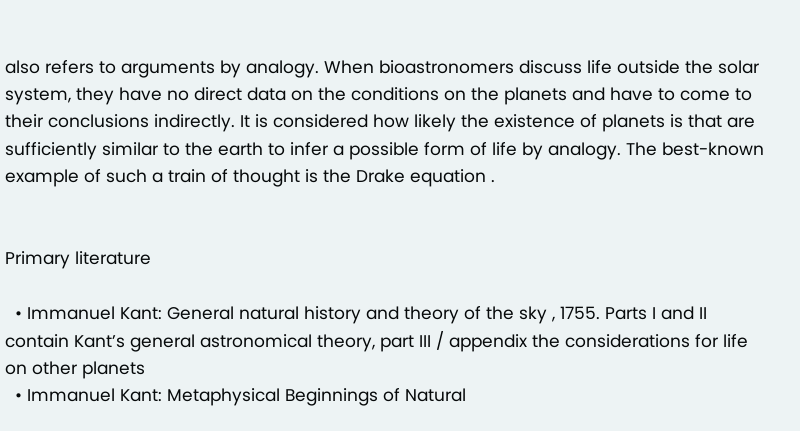also refers to arguments by analogy. When bioastronomers discuss life outside the solar system, they have no direct data on the conditions on the planets and have to come to their conclusions indirectly. It is considered how likely the existence of planets is that are sufficiently similar to the earth to infer a possible form of life by analogy. The best-known example of such a train of thought is the Drake equation .


Primary literature

  • Immanuel Kant: General natural history and theory of the sky , 1755. Parts I and II contain Kant’s general astronomical theory, part III / appendix the considerations for life on other planets
  • Immanuel Kant: Metaphysical Beginnings of Natural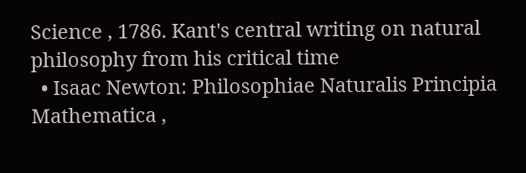Science , 1786. Kant's central writing on natural philosophy from his critical time
  • Isaac Newton: Philosophiae Naturalis Principia Mathematica ,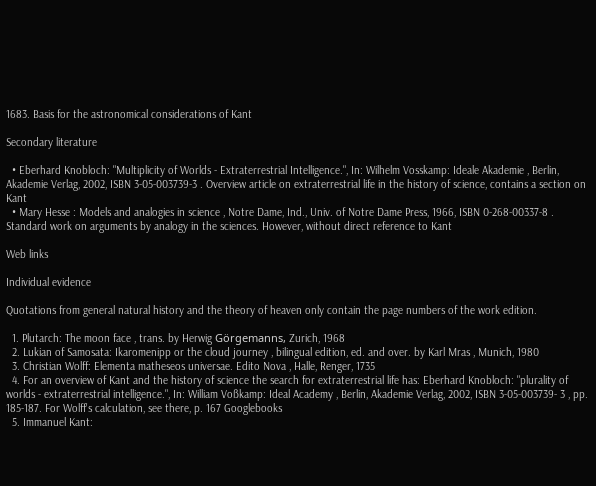1683. Basis for the astronomical considerations of Kant

Secondary literature

  • Eberhard Knobloch: "Multiplicity of Worlds - Extraterrestrial Intelligence.", In: Wilhelm Vosskamp: Ideale Akademie , Berlin, Akademie Verlag, 2002, ISBN 3-05-003739-3 . Overview article on extraterrestrial life in the history of science, contains a section on Kant
  • Mary Hesse : Models and analogies in science , Notre Dame, Ind., Univ. of Notre Dame Press, 1966, ISBN 0-268-00337-8 . Standard work on arguments by analogy in the sciences. However, without direct reference to Kant

Web links

Individual evidence

Quotations from general natural history and the theory of heaven only contain the page numbers of the work edition.

  1. Plutarch: The moon face , trans. by Herwig Görgemanns, Zurich, 1968
  2. Lukian of Samosata: Ikaromenipp or the cloud journey , bilingual edition, ed. and over. by Karl Mras , Munich, 1980
  3. Christian Wolff: Elementa matheseos universae. Edito Nova , Halle, Renger, 1735
  4. For an overview of Kant and the history of science the search for extraterrestrial life has: Eberhard Knobloch: "plurality of worlds - extraterrestrial intelligence.", In: William Voßkamp: Ideal Academy , Berlin, Akademie Verlag, 2002, ISBN 3-05-003739- 3 , pp. 185-187. For Wolff's calculation, see there, p. 167 Googlebooks
  5. Immanuel Kant: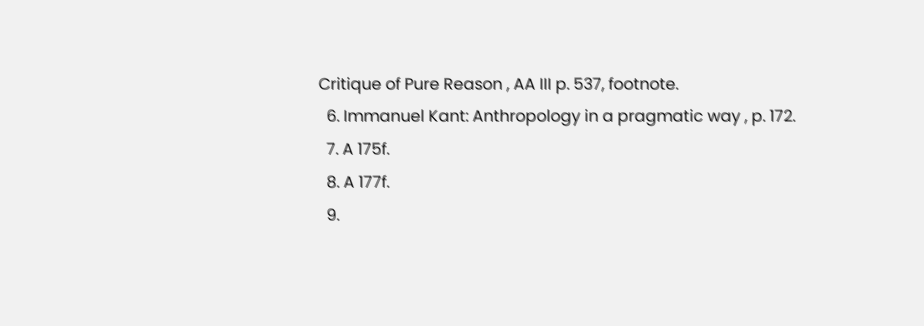Critique of Pure Reason , AA III p. 537, footnote.
  6. Immanuel Kant: Anthropology in a pragmatic way , p. 172.
  7. A 175f.
  8. A 177f.
  9.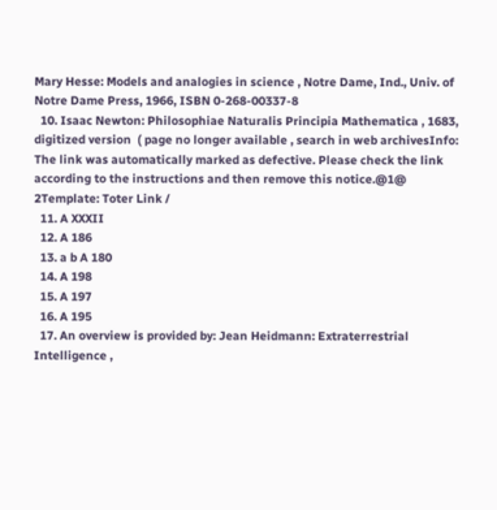Mary Hesse: Models and analogies in science , Notre Dame, Ind., Univ. of Notre Dame Press, 1966, ISBN 0-268-00337-8
  10. Isaac Newton: Philosophiae Naturalis Principia Mathematica , 1683, digitized version  ( page no longer available , search in web archivesInfo: The link was automatically marked as defective. Please check the link according to the instructions and then remove this notice.@1@ 2Template: Toter Link /
  11. A XXXII
  12. A 186
  13. a b A 180
  14. A 198
  15. A 197
  16. A 195
  17. An overview is provided by: Jean Heidmann: Extraterrestrial Intelligence ,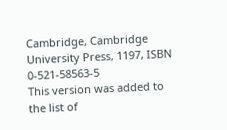Cambridge, Cambridge University Press, 1197, ISBN 0-521-58563-5
This version was added to the list of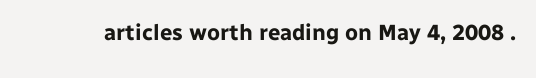articles worth reading on May 4, 2008 .